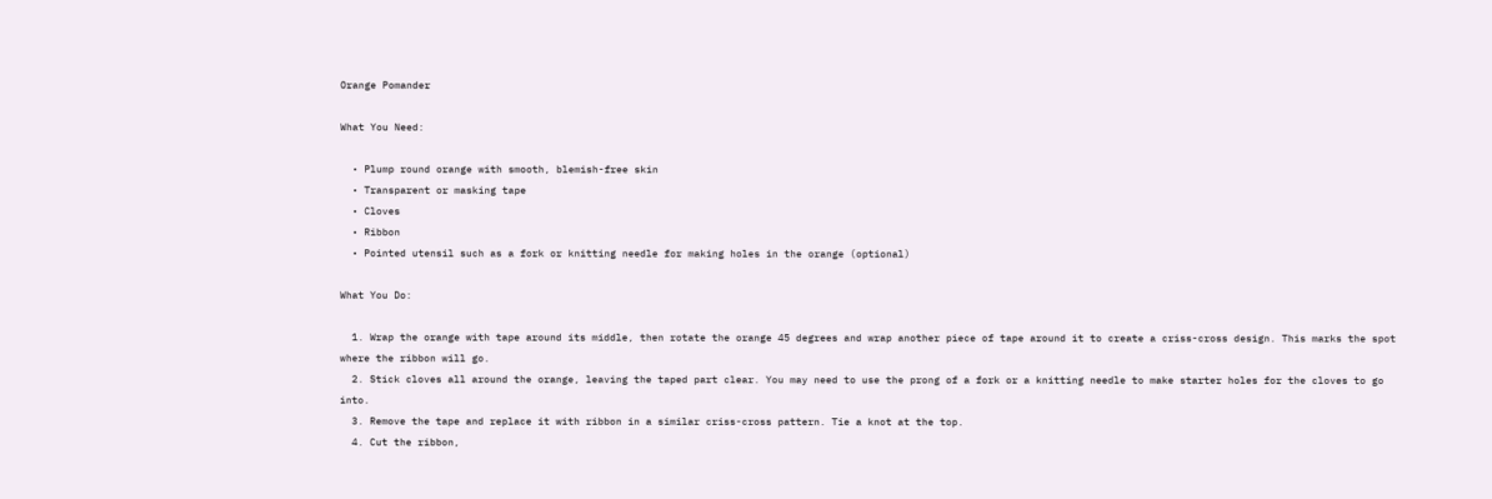Orange Pomander

What You Need:

  • Plump round orange with smooth, blemish-free skin
  • Transparent or masking tape
  • Cloves
  • Ribbon
  • Pointed utensil such as a fork or knitting needle for making holes in the orange (optional)

What You Do:

  1. Wrap the orange with tape around its middle, then rotate the orange 45 degrees and wrap another piece of tape around it to create a criss-cross design. This marks the spot where the ribbon will go.
  2. Stick cloves all around the orange, leaving the taped part clear. You may need to use the prong of a fork or a knitting needle to make starter holes for the cloves to go into.
  3. Remove the tape and replace it with ribbon in a similar criss-cross pattern. Tie a knot at the top.
  4. Cut the ribbon,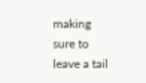making sure to leave a tail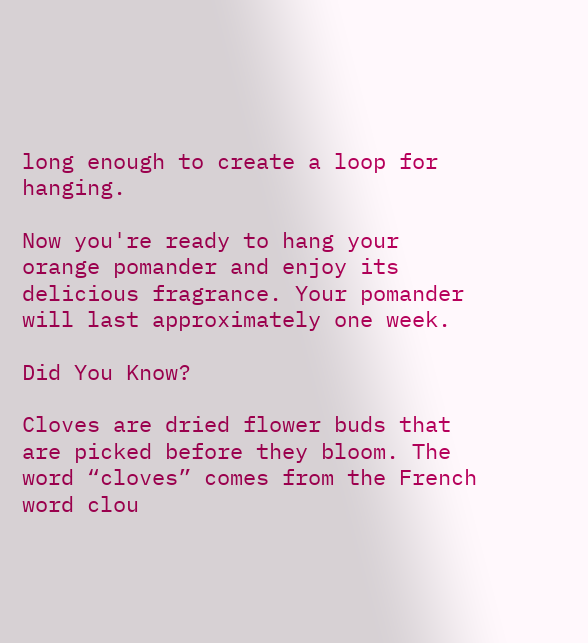long enough to create a loop for hanging.

Now you're ready to hang your orange pomander and enjoy its delicious fragrance. Your pomander will last approximately one week.

Did You Know?

Cloves are dried flower buds that are picked before they bloom. The word “cloves” comes from the French word clou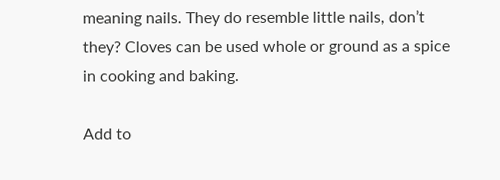meaning nails. They do resemble little nails, don’t they? Cloves can be used whole or ground as a spice in cooking and baking.

Add to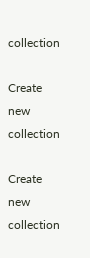collection

Create new collection

Create new collection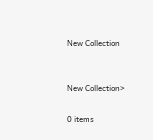New Collection


New Collection>

0 items